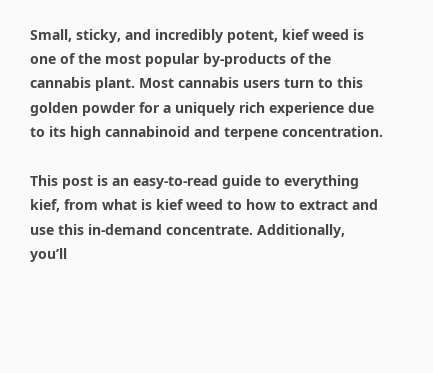Small, sticky, and incredibly potent, kief weed is one of the most popular by-products of the cannabis plant. Most cannabis users turn to this golden powder for a uniquely rich experience due to its high cannabinoid and terpene concentration.

This post is an easy-to-read guide to everything kief, from what is kief weed to how to extract and use this in-demand concentrate. Additionally, you’ll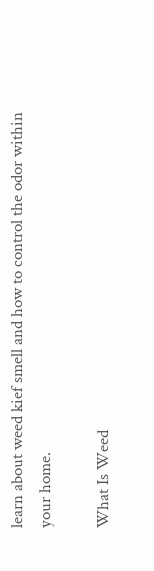learn about weed kief smell and how to control the odor within your home.

What Is Weed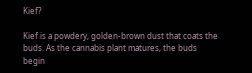Kief?

Kief is a powdery, golden-brown dust that coats the buds. As the cannabis plant matures, the buds begin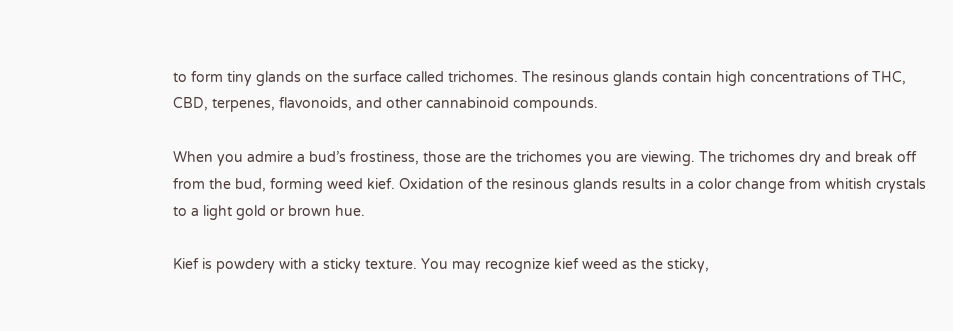to form tiny glands on the surface called trichomes. The resinous glands contain high concentrations of THC, CBD, terpenes, flavonoids, and other cannabinoid compounds.

When you admire a bud’s frostiness, those are the trichomes you are viewing. The trichomes dry and break off from the bud, forming weed kief. Oxidation of the resinous glands results in a color change from whitish crystals to a light gold or brown hue.

Kief is powdery with a sticky texture. You may recognize kief weed as the sticky,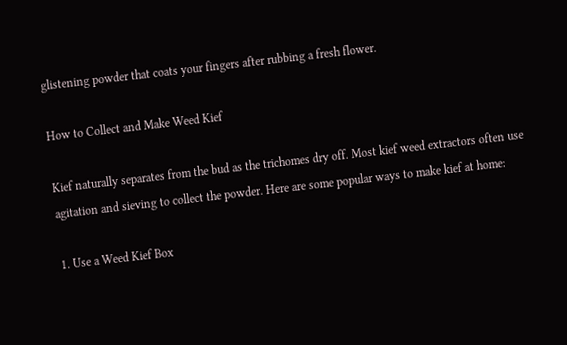glistening powder that coats your fingers after rubbing a fresh flower.

How to Collect and Make Weed Kief

Kief naturally separates from the bud as the trichomes dry off. Most kief weed extractors often use agitation and sieving to collect the powder. Here are some popular ways to make kief at home:

1. Use a Weed Kief Box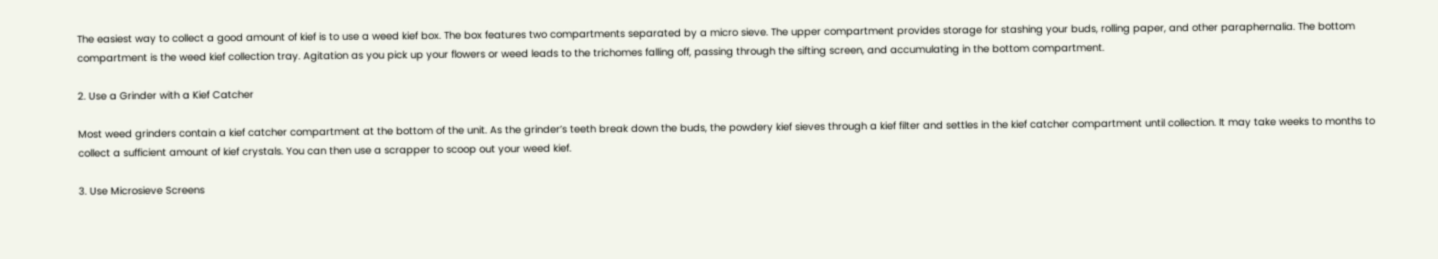The easiest way to collect a good amount of kief is to use a weed kief box. The box features two compartments separated by a micro sieve. The upper compartment provides storage for stashing your buds, rolling paper, and other paraphernalia. The bottom compartment is the weed kief collection tray. Agitation as you pick up your flowers or weed leads to the trichomes falling off, passing through the sifting screen, and accumulating in the bottom compartment.

2. Use a Grinder with a Kief Catcher

Most weed grinders contain a kief catcher compartment at the bottom of the unit. As the grinder’s teeth break down the buds, the powdery kief sieves through a kief filter and settles in the kief catcher compartment until collection. It may take weeks to months to collect a sufficient amount of kief crystals. You can then use a scrapper to scoop out your weed kief.

3. Use Microsieve Screens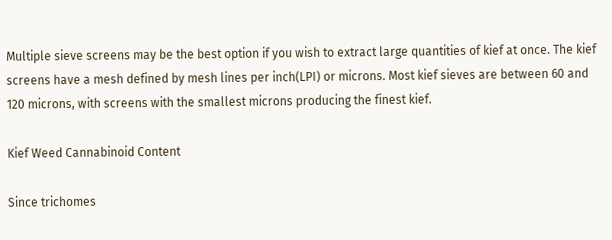Multiple sieve screens may be the best option if you wish to extract large quantities of kief at once. The kief screens have a mesh defined by mesh lines per inch(LPI) or microns. Most kief sieves are between 60 and 120 microns, with screens with the smallest microns producing the finest kief.

Kief Weed Cannabinoid Content

Since trichomes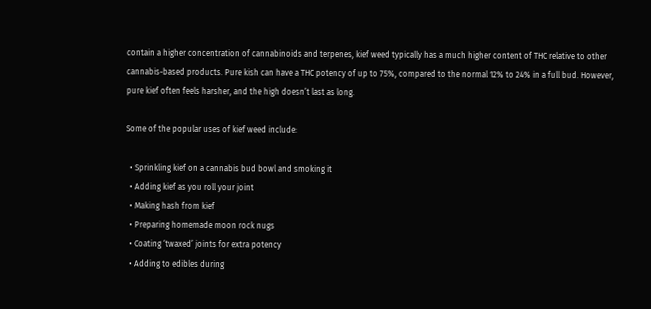contain a higher concentration of cannabinoids and terpenes, kief weed typically has a much higher content of THC relative to other cannabis-based products. Pure kish can have a THC potency of up to 75%, compared to the normal 12% to 24% in a full bud. However, pure kief often feels harsher, and the high doesn’t last as long.

Some of the popular uses of kief weed include:

  • Sprinkling kief on a cannabis bud bowl and smoking it
  • Adding kief as you roll your joint
  • Making hash from kief
  • Preparing homemade moon rock nugs
  • Coating ‘twaxed’ joints for extra potency
  • Adding to edibles during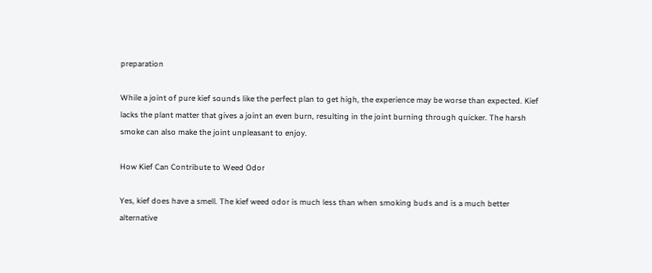preparation

While a joint of pure kief sounds like the perfect plan to get high, the experience may be worse than expected. Kief lacks the plant matter that gives a joint an even burn, resulting in the joint burning through quicker. The harsh smoke can also make the joint unpleasant to enjoy.

How Kief Can Contribute to Weed Odor

Yes, kief does have a smell. The kief weed odor is much less than when smoking buds and is a much better alternative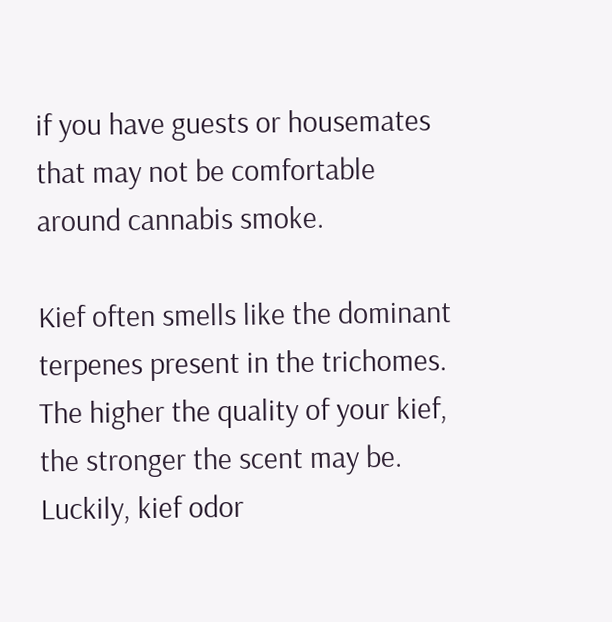if you have guests or housemates that may not be comfortable around cannabis smoke.

Kief often smells like the dominant terpenes present in the trichomes. The higher the quality of your kief, the stronger the scent may be. Luckily, kief odor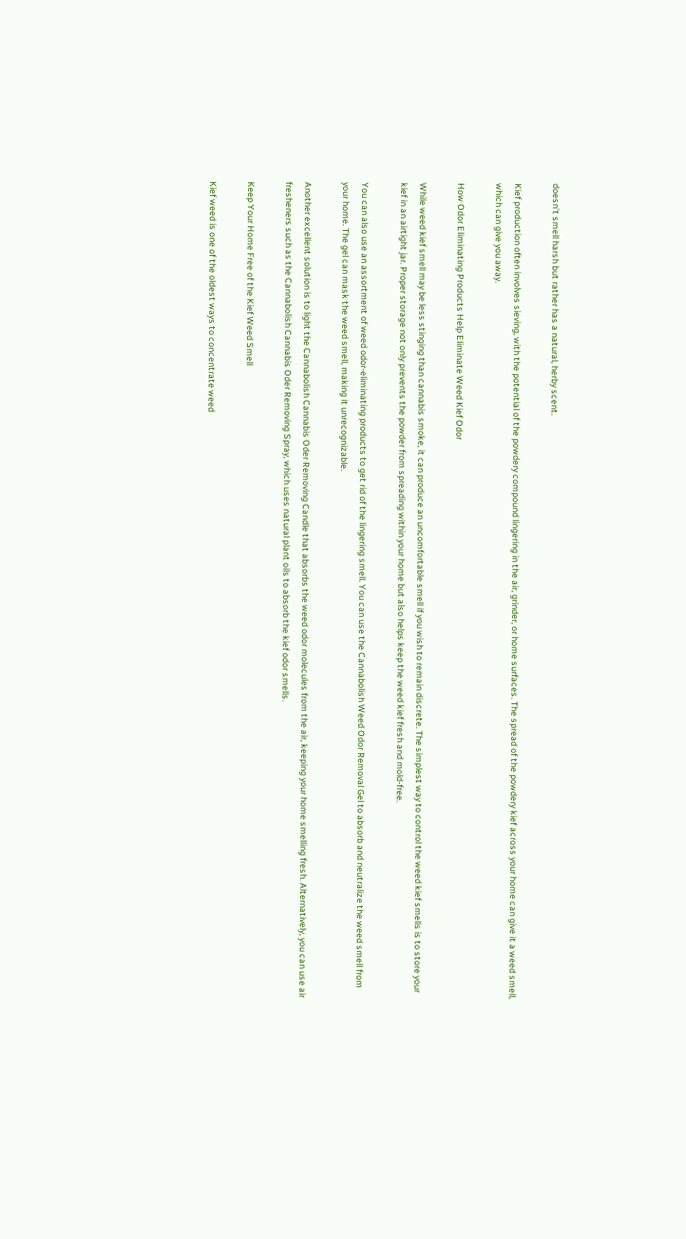doesn’t smell harsh but rather has a natural, herby scent.

Kief production often involves sieving, with the potential of the powdery compound lingering in the air, grinder, or home surfaces. The spread of the powdery kief across your home can give it a weed smell, which can give you away.

How Odor Eliminating Products Help Eliminate Weed Kief Odor

While weed kief smell may be less stinging than cannabis smoke, it can produce an uncomfortable smell if you wish to remain discrete. The simplest way to control the weed kief smells is to store your kief in an airtight jar. Proper storage not only prevents the powder from spreading within your home but also helps keep the weed kief fresh and mold-free.

You can also use an assortment of weed odor-eliminating products to get rid of the lingering smell. You can use the Cannabolish Weed Odor Removal Gel to absorb and neutralize the weed smell from your home. The gel can mask the weed smell, making it unrecognizable.

Another excellent solution is to light the Cannabolish Cannabis Oder Removing Candle that absorbs the weed odor molecules from the air, keeping your home smelling fresh. Alternatively, you can use air fresheners such as the Cannabolish Cannabis Oder Removing Spray, which uses natural plant oils to absorb the kief odor smells.

Keep Your Home Free of the Kief Weed Smell

Kief weed is one of the oldest ways to concentrate weed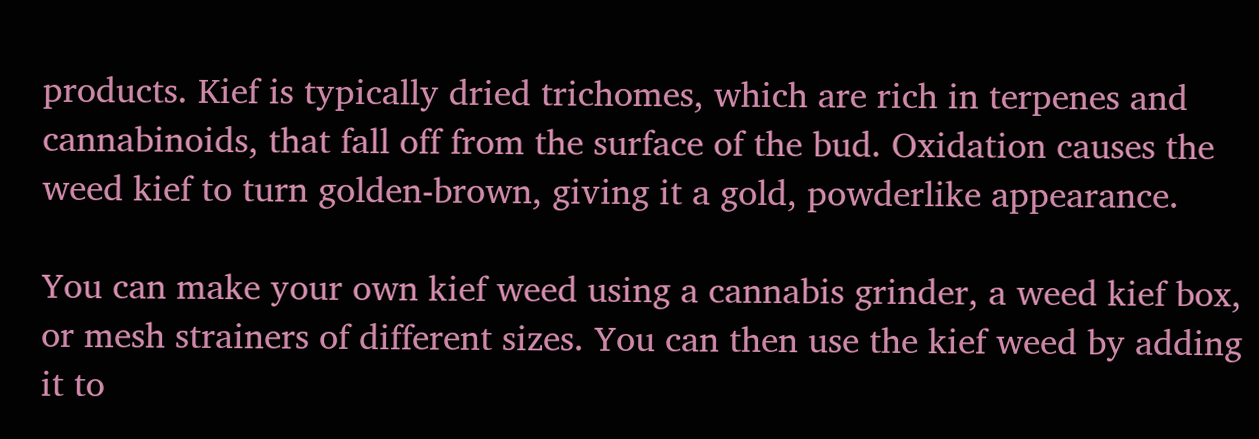products. Kief is typically dried trichomes, which are rich in terpenes and cannabinoids, that fall off from the surface of the bud. Oxidation causes the weed kief to turn golden-brown, giving it a gold, powderlike appearance.

You can make your own kief weed using a cannabis grinder, a weed kief box, or mesh strainers of different sizes. You can then use the kief weed by adding it to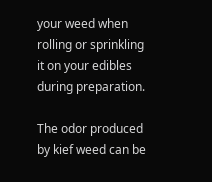your weed when rolling or sprinkling it on your edibles during preparation.

The odor produced by kief weed can be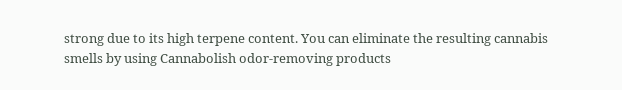strong due to its high terpene content. You can eliminate the resulting cannabis smells by using Cannabolish odor-removing products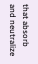that absorb and neutralize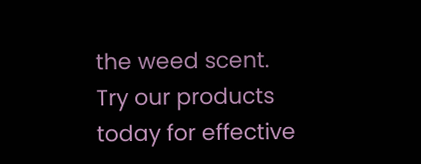the weed scent. Try our products today for effective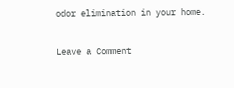odor elimination in your home.

Leave a Comment